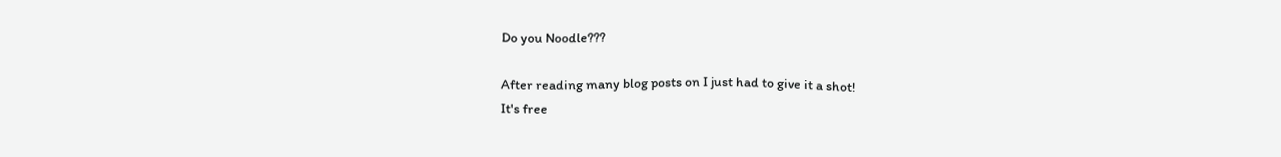Do you Noodle???

After reading many blog posts on I just had to give it a shot!
It's free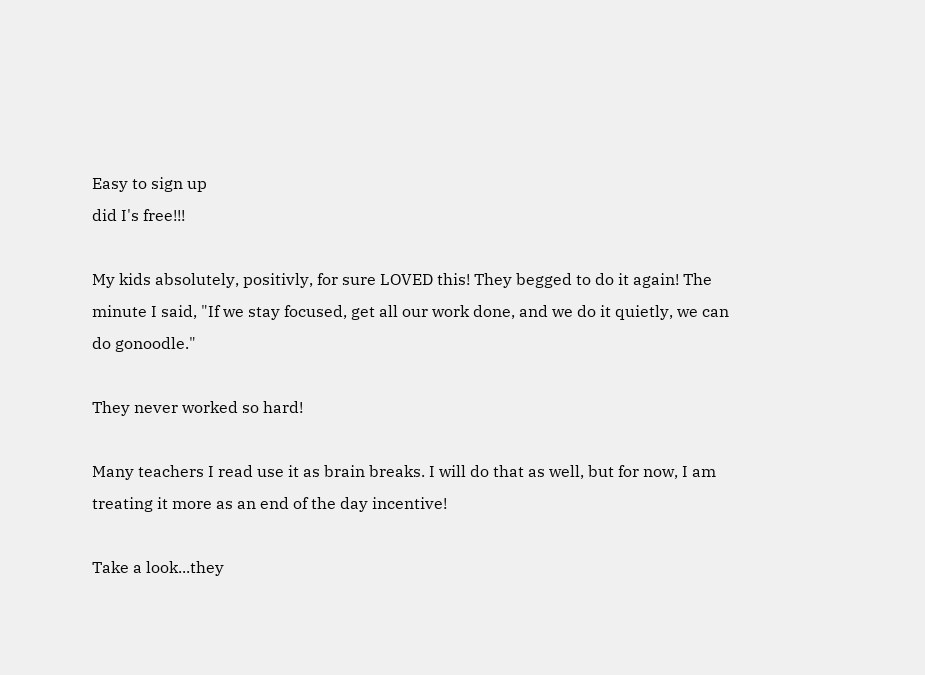Easy to sign up
did I's free!!!

My kids absolutely, positivly, for sure LOVED this! They begged to do it again! The minute I said, "If we stay focused, get all our work done, and we do it quietly, we can do gonoodle."

They never worked so hard!

Many teachers I read use it as brain breaks. I will do that as well, but for now, I am treating it more as an end of the day incentive!

Take a look...they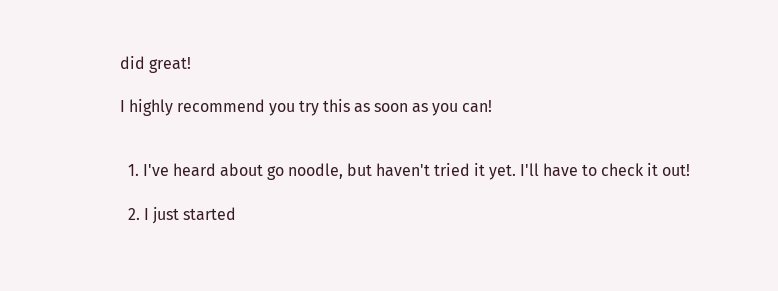did great!

I highly recommend you try this as soon as you can!


  1. I've heard about go noodle, but haven't tried it yet. I'll have to check it out!

  2. I just started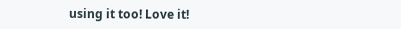using it too! Love it!